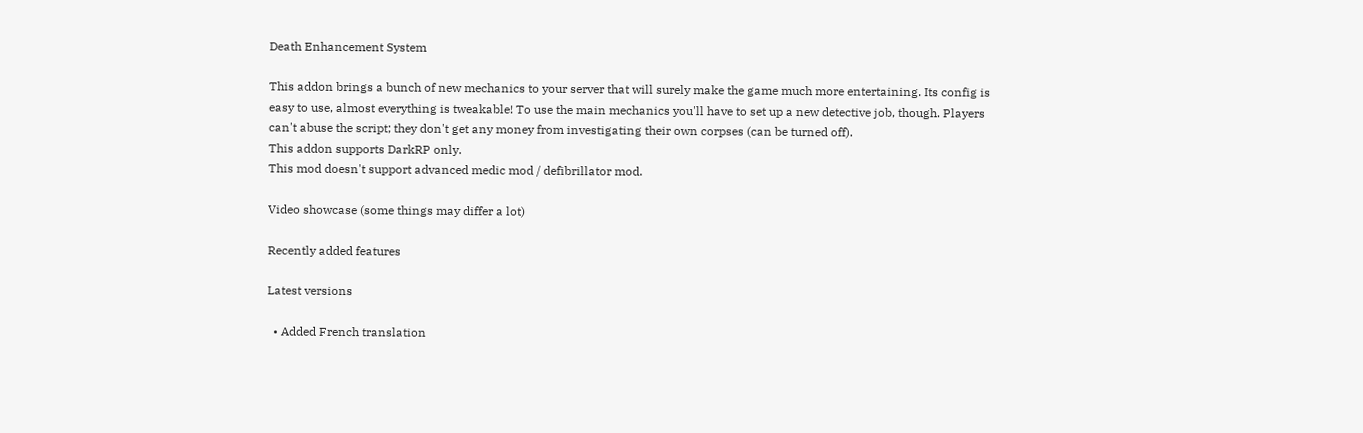Death Enhancement System

This addon brings a bunch of new mechanics to your server that will surely make the game much more entertaining. Its config is easy to use, almost everything is tweakable! To use the main mechanics you'll have to set up a new detective job, though. Players can't abuse the script; they don't get any money from investigating their own corpses (can be turned off).
This addon supports DarkRP only.
This mod doesn't support advanced medic mod / defibrillator mod.

Video showcase (some things may differ a lot)

Recently added features

Latest versions

  • Added French translation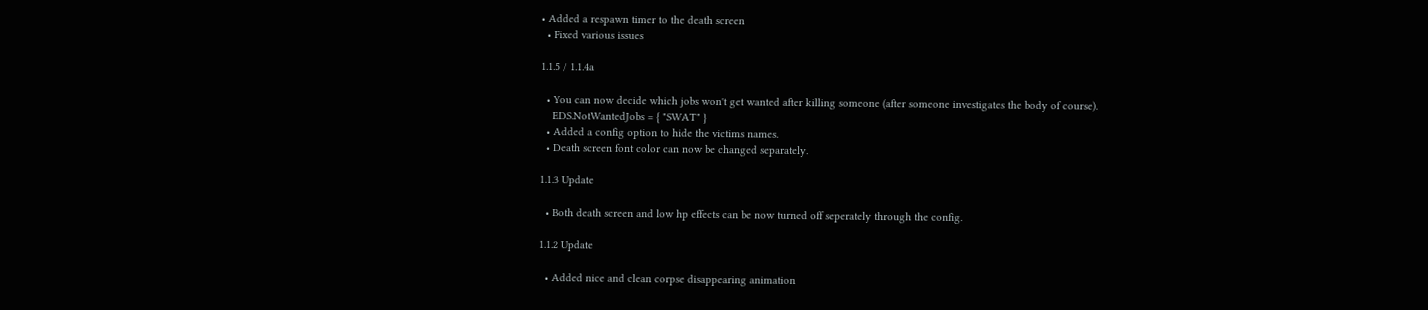• Added a respawn timer to the death screen
  • Fixed various issues

1.1.5 / 1.1.4a

  • You can now decide which jobs won't get wanted after killing someone (after someone investigates the body of course).
    EDS.NotWantedJobs = { "SWAT" }
  • Added a config option to hide the victims names.
  • Death screen font color can now be changed separately.

1.1.3 Update

  • Both death screen and low hp effects can be now turned off seperately through the config.

1.1.2 Update

  • Added nice and clean corpse disappearing animation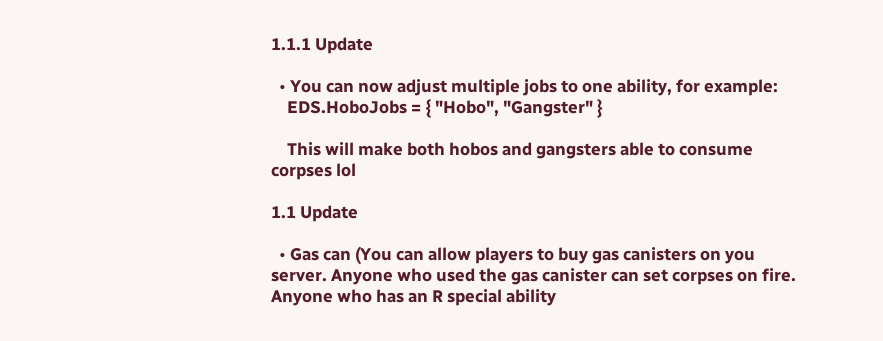1.1.1 Update

  • You can now adjust multiple jobs to one ability, for example:
    EDS.HoboJobs = { "Hobo", "Gangster" }

    This will make both hobos and gangsters able to consume corpses lol

1.1 Update

  • Gas can (You can allow players to buy gas canisters on you server. Anyone who used the gas canister can set corpses on fire. Anyone who has an R special ability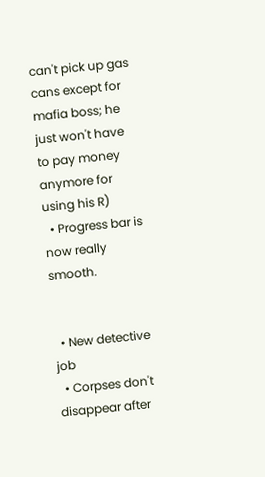can't pick up gas cans except for mafia boss; he just won't have to pay money anymore for using his R)
  • Progress bar is now really smooth.


  • New detective job
  • Corpses don't disappear after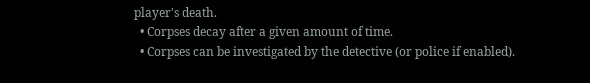player's death.
  • Corpses decay after a given amount of time.
  • Corpses can be investigated by the detective (or police if enabled).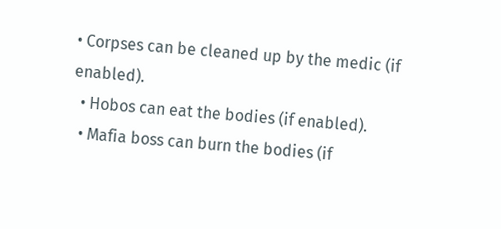• Corpses can be cleaned up by the medic (if enabled).
  • Hobos can eat the bodies (if enabled).
  • Mafia boss can burn the bodies (if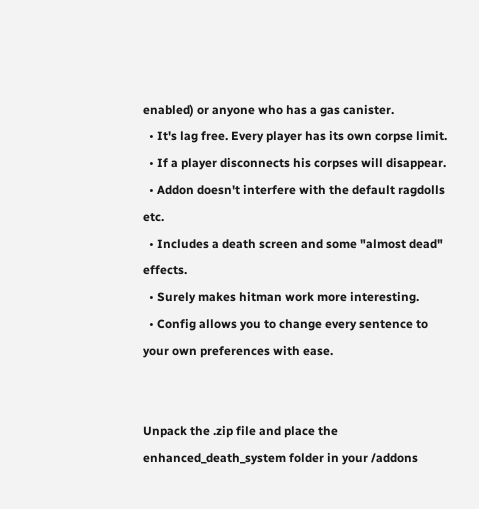enabled) or anyone who has a gas canister.
  • It's lag free. Every player has its own corpse limit.
  • If a player disconnects his corpses will disappear.
  • Addon doesn't interfere with the default ragdolls etc.
  • Includes a death screen and some "almost dead" effects.
  • Surely makes hitman work more interesting.
  • Config allows you to change every sentence to your own preferences with ease.


Unpack the .zip file and place the enhanced_death_system folder in your /addons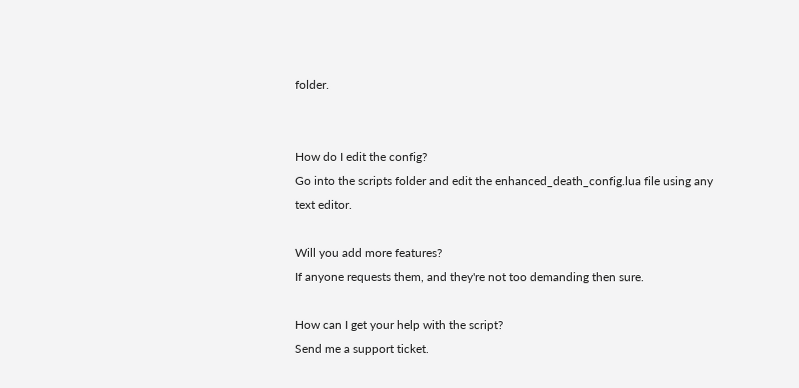folder.


How do I edit the config?
Go into the scripts folder and edit the enhanced_death_config.lua file using any text editor.

Will you add more features?
If anyone requests them, and they're not too demanding then sure.

How can I get your help with the script?
Send me a support ticket.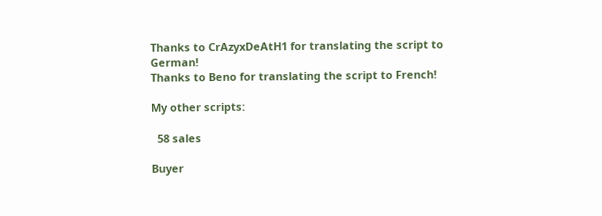Thanks to CrAzyxDeAtH1 for translating the script to German!
Thanks to Beno for translating the script to French!

My other scripts:

  58 sales

Buyer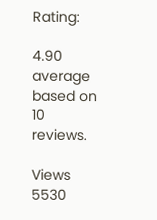Rating:

4.90 average based on 10 reviews.

Views 5530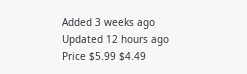Added 3 weeks ago
Updated 12 hours ago
Price $5.99 $4.49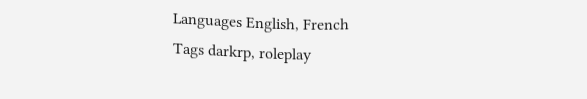Languages English, French
Tags darkrp, roleplay